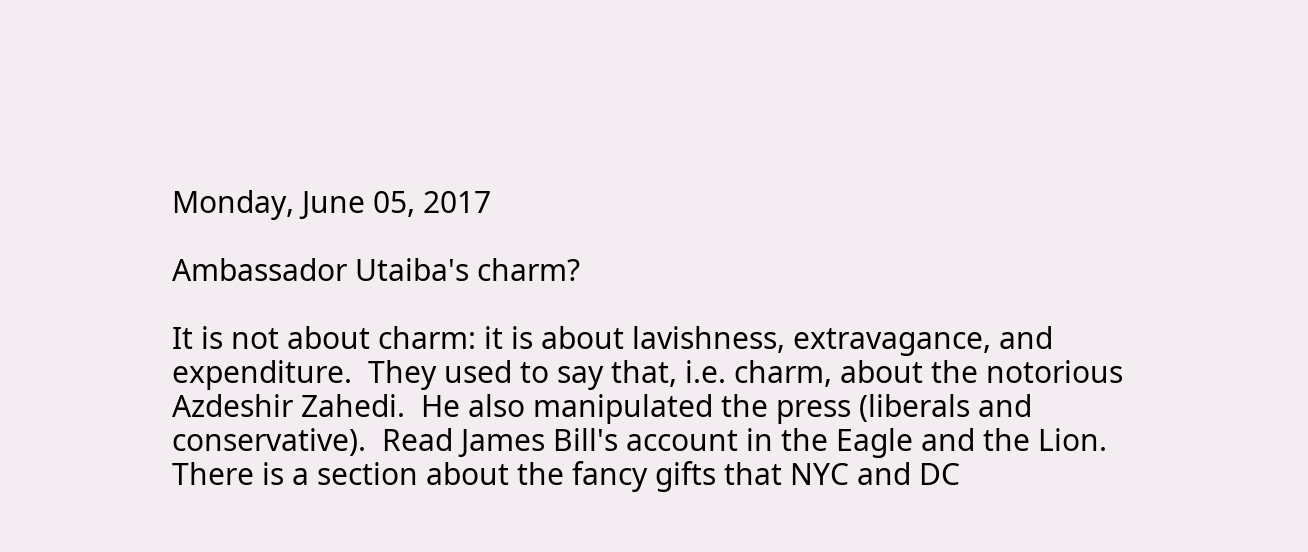Monday, June 05, 2017

Ambassador Utaiba's charm?

It is not about charm: it is about lavishness, extravagance, and expenditure.  They used to say that, i.e. charm, about the notorious Azdeshir Zahedi.  He also manipulated the press (liberals and conservative).  Read James Bill's account in the Eagle and the Lion.  There is a section about the fancy gifts that NYC and DC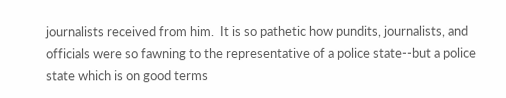journalists received from him.  It is so pathetic how pundits, journalists, and officials were so fawning to the representative of a police state--but a police state which is on good terms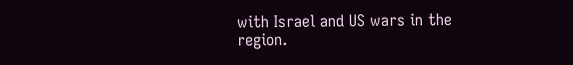with Israel and US wars in the region.